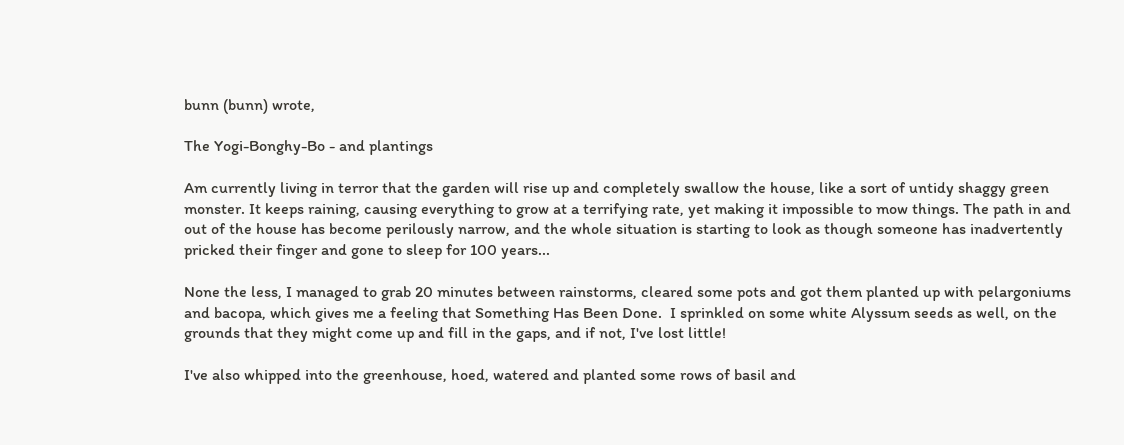bunn (bunn) wrote,

The Yogi-Bonghy-Bo - and plantings

Am currently living in terror that the garden will rise up and completely swallow the house, like a sort of untidy shaggy green monster. It keeps raining, causing everything to grow at a terrifying rate, yet making it impossible to mow things. The path in and out of the house has become perilously narrow, and the whole situation is starting to look as though someone has inadvertently pricked their finger and gone to sleep for 100 years...

None the less, I managed to grab 20 minutes between rainstorms, cleared some pots and got them planted up with pelargoniums and bacopa, which gives me a feeling that Something Has Been Done.  I sprinkled on some white Alyssum seeds as well, on the grounds that they might come up and fill in the gaps, and if not, I've lost little!

I've also whipped into the greenhouse, hoed, watered and planted some rows of basil and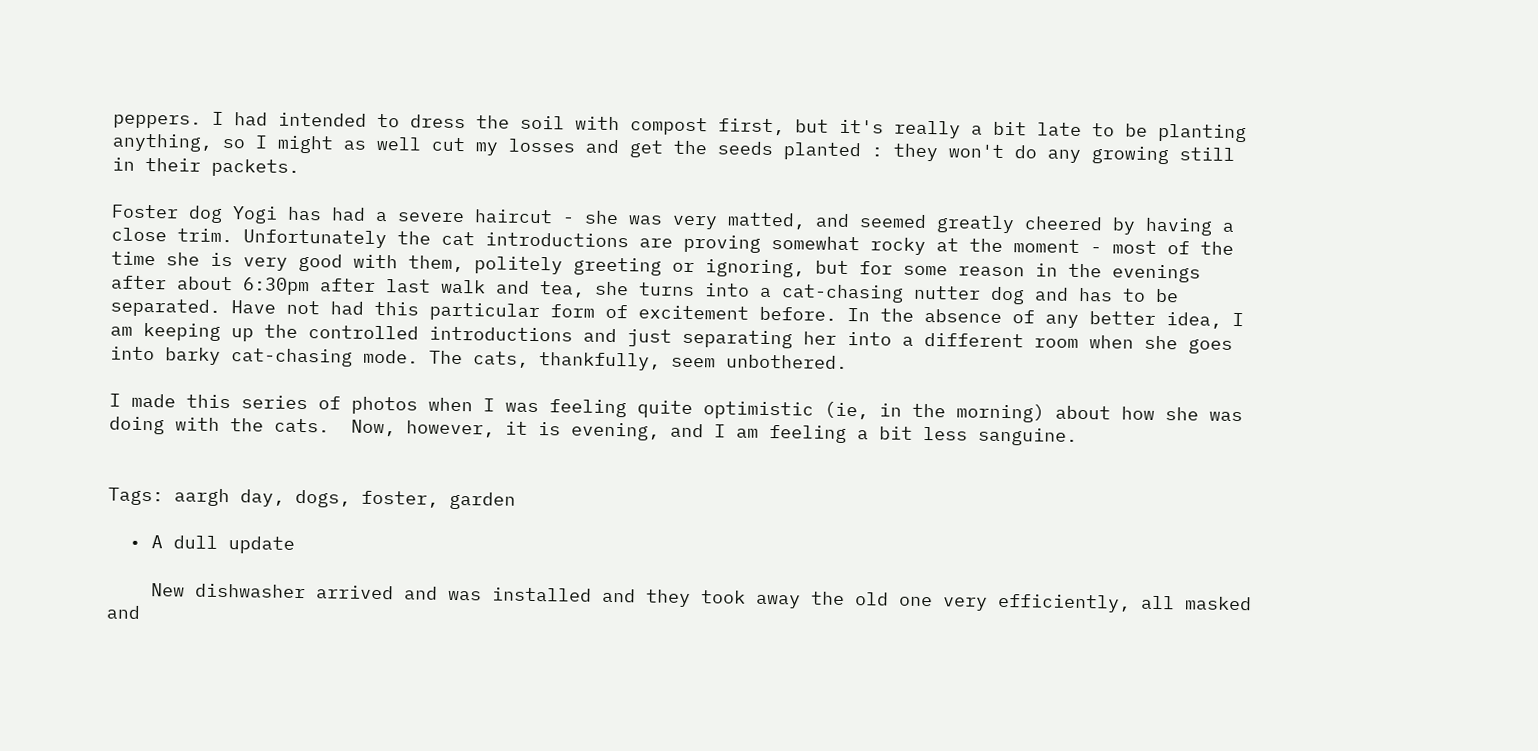peppers. I had intended to dress the soil with compost first, but it's really a bit late to be planting anything, so I might as well cut my losses and get the seeds planted : they won't do any growing still in their packets.

Foster dog Yogi has had a severe haircut - she was very matted, and seemed greatly cheered by having a close trim. Unfortunately the cat introductions are proving somewhat rocky at the moment - most of the time she is very good with them, politely greeting or ignoring, but for some reason in the evenings after about 6:30pm after last walk and tea, she turns into a cat-chasing nutter dog and has to be separated. Have not had this particular form of excitement before. In the absence of any better idea, I am keeping up the controlled introductions and just separating her into a different room when she goes into barky cat-chasing mode. The cats, thankfully, seem unbothered.

I made this series of photos when I was feeling quite optimistic (ie, in the morning) about how she was doing with the cats.  Now, however, it is evening, and I am feeling a bit less sanguine.


Tags: aargh day, dogs, foster, garden

  • A dull update

    New dishwasher arrived and was installed and they took away the old one very efficiently, all masked and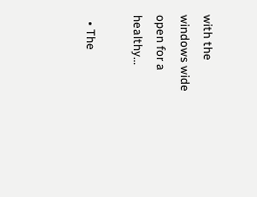with the windows wide open for a healthy…

  • The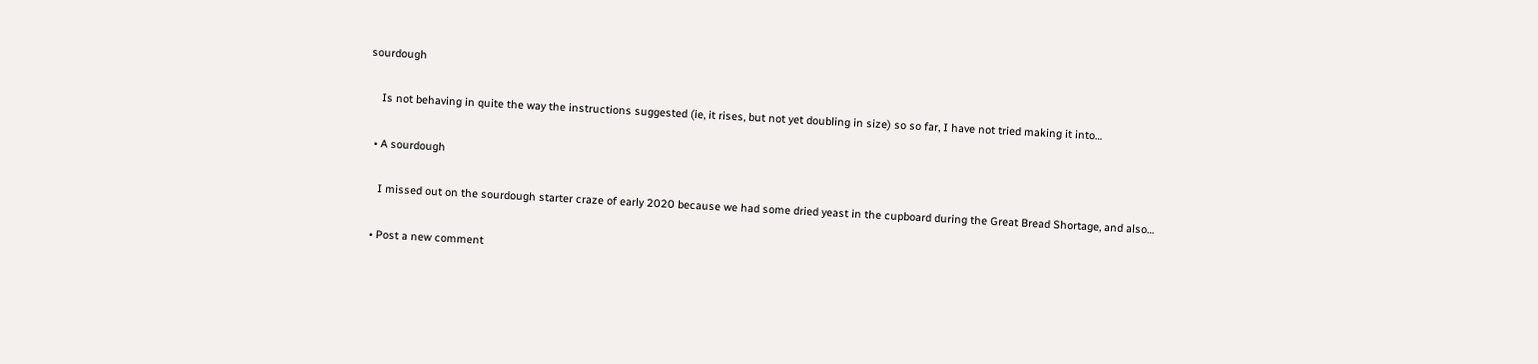sourdough

    Is not behaving in quite the way the instructions suggested (ie, it rises, but not yet doubling in size) so so far, I have not tried making it into…

  • A sourdough

    I missed out on the sourdough starter craze of early 2020 because we had some dried yeast in the cupboard during the Great Bread Shortage, and also…

  • Post a new comment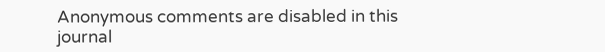Anonymous comments are disabled in this journal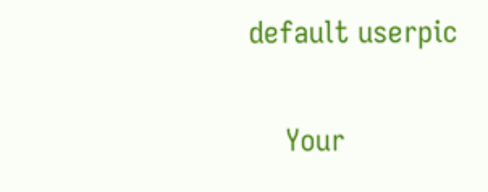default userpic

    Your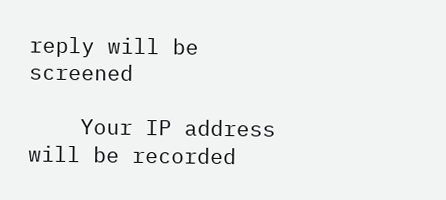reply will be screened

    Your IP address will be recorded